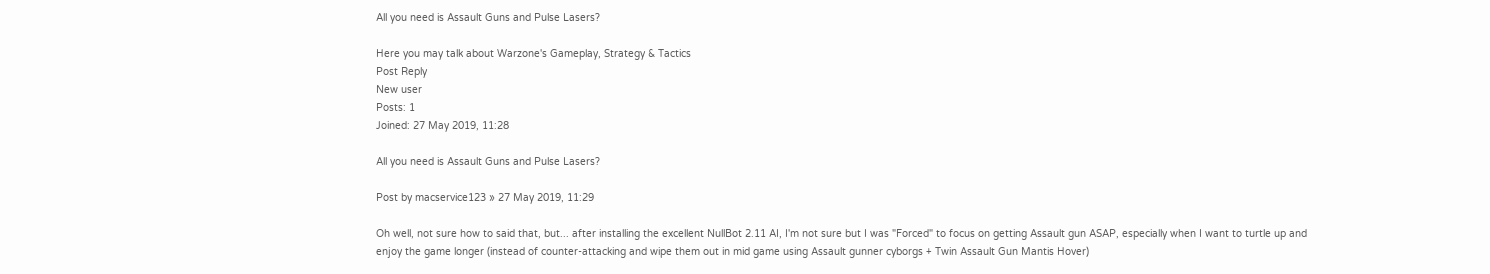All you need is Assault Guns and Pulse Lasers?

Here you may talk about Warzone's Gameplay, Strategy & Tactics
Post Reply
New user
Posts: 1
Joined: 27 May 2019, 11:28

All you need is Assault Guns and Pulse Lasers?

Post by macservice123 » 27 May 2019, 11:29

Oh well, not sure how to said that, but... after installing the excellent NullBot 2.11 AI, I'm not sure but I was "Forced" to focus on getting Assault gun ASAP, especially when I want to turtle up and enjoy the game longer (instead of counter-attacking and wipe them out in mid game using Assault gunner cyborgs + Twin Assault Gun Mantis Hover)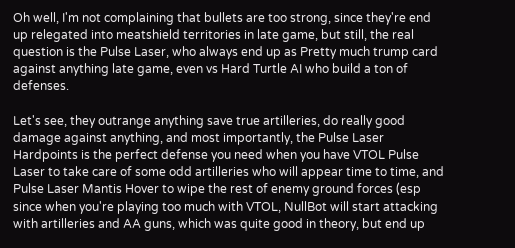Oh well, I'm not complaining that bullets are too strong, since they're end up relegated into meatshield territories in late game, but still, the real question is the Pulse Laser, who always end up as Pretty much trump card against anything late game, even vs Hard Turtle AI who build a ton of defenses.

Let's see, they outrange anything save true artilleries, do really good damage against anything, and most importantly, the Pulse Laser Hardpoints is the perfect defense you need when you have VTOL Pulse Laser to take care of some odd artilleries who will appear time to time, and Pulse Laser Mantis Hover to wipe the rest of enemy ground forces (esp since when you're playing too much with VTOL, NullBot will start attacking with artilleries and AA guns, which was quite good in theory, but end up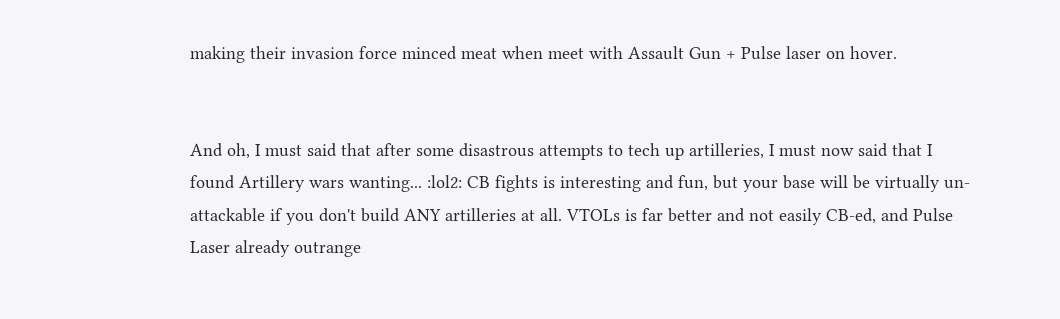making their invasion force minced meat when meet with Assault Gun + Pulse laser on hover.


And oh, I must said that after some disastrous attempts to tech up artilleries, I must now said that I found Artillery wars wanting... :lol2: CB fights is interesting and fun, but your base will be virtually un-attackable if you don't build ANY artilleries at all. VTOLs is far better and not easily CB-ed, and Pulse Laser already outrange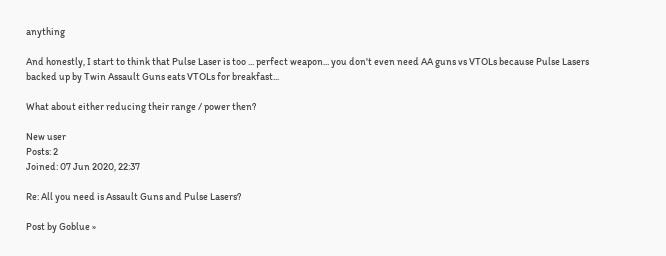anything

And honestly, I start to think that Pulse Laser is too ... perfect weapon... you don't even need AA guns vs VTOLs because Pulse Lasers backed up by Twin Assault Guns eats VTOLs for breakfast...

What about either reducing their range / power then?

New user
Posts: 2
Joined: 07 Jun 2020, 22:37

Re: All you need is Assault Guns and Pulse Lasers?

Post by Goblue »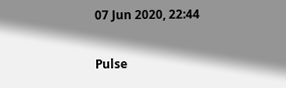07 Jun 2020, 22:44

Pulse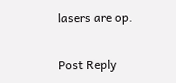lasers are op.

Post Reply